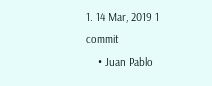1. 14 Mar, 2019 1 commit
    • Juan Pablo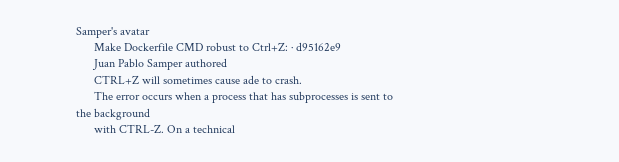Samper's avatar
      Make Dockerfile CMD robust to Ctrl+Z: · d95162e9
      Juan Pablo Samper authored
      CTRL+Z will sometimes cause ade to crash.
      The error occurs when a process that has subprocesses is sent to the background
      with CTRL-Z. On a technical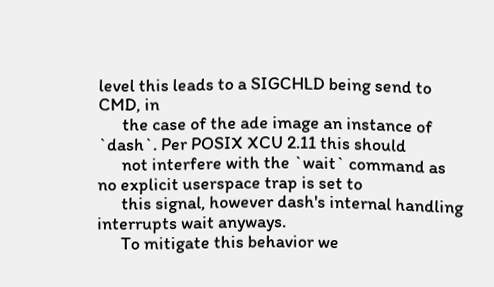level this leads to a SIGCHLD being send to CMD, in
      the case of the ade image an instance of `dash`. Per POSIX XCU 2.11 this should
      not interfere with the `wait` command as no explicit userspace trap is set to
      this signal, however dash's internal handling interrupts wait anyways.
      To mitigate this behavior we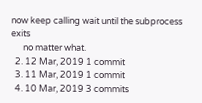now keep calling wait until the subprocess exits
      no matter what.
  2. 12 Mar, 2019 1 commit
  3. 11 Mar, 2019 1 commit
  4. 10 Mar, 2019 3 commits